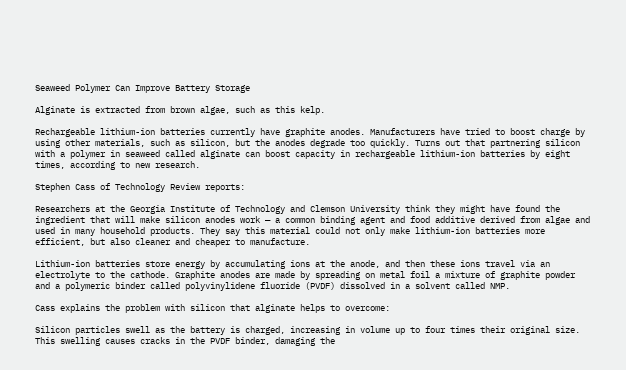Seaweed Polymer Can Improve Battery Storage

Alginate is extracted from brown algae, such as this kelp.

Rechargeable lithium-ion batteries currently have graphite anodes. Manufacturers have tried to boost charge by using other materials, such as silicon, but the anodes degrade too quickly. Turns out that partnering silicon with a polymer in seaweed called alginate can boost capacity in rechargeable lithium-ion batteries by eight times, according to new research.

Stephen Cass of Technology Review reports:

Researchers at the Georgia Institute of Technology and Clemson University think they might have found the ingredient that will make silicon anodes work — a common binding agent and food additive derived from algae and used in many household products. They say this material could not only make lithium-ion batteries more efficient, but also cleaner and cheaper to manufacture.

Lithium-ion batteries store energy by accumulating ions at the anode, and then these ions travel via an electrolyte to the cathode. Graphite anodes are made by spreading on metal foil a mixture of graphite powder and a polymeric binder called polyvinylidene fluoride (PVDF) dissolved in a solvent called NMP.

Cass explains the problem with silicon that alginate helps to overcome:

Silicon particles swell as the battery is charged, increasing in volume up to four times their original size. This swelling causes cracks in the PVDF binder, damaging the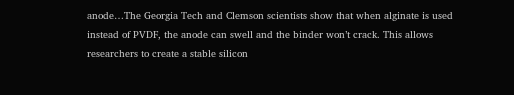anode…The Georgia Tech and Clemson scientists show that when alginate is used instead of PVDF, the anode can swell and the binder won’t crack. This allows researchers to create a stable silicon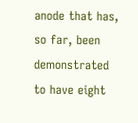anode that has, so far, been demonstrated to have eight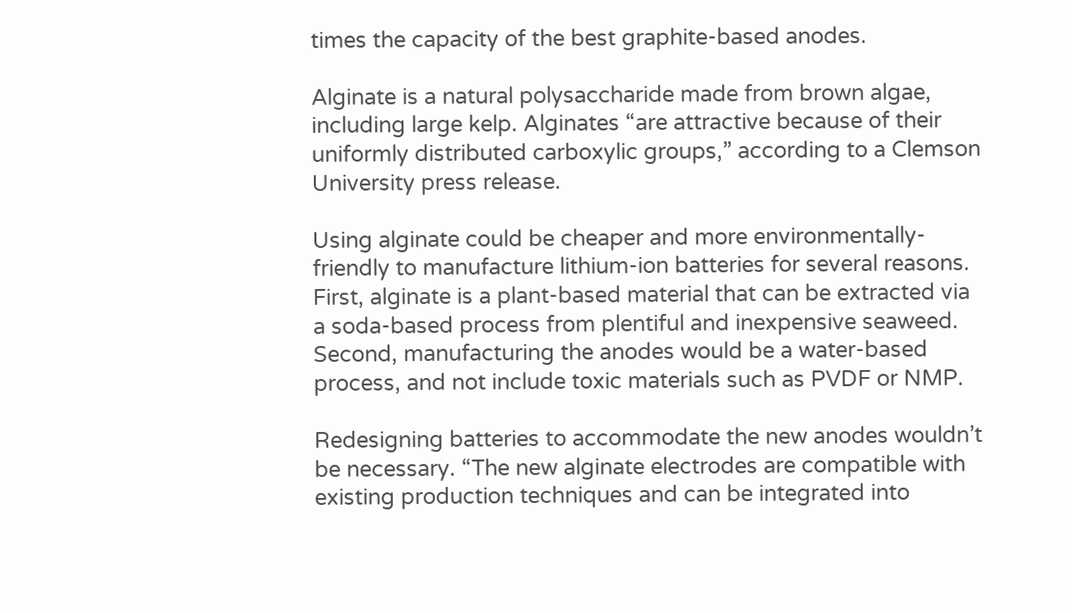times the capacity of the best graphite-based anodes.

Alginate is a natural polysaccharide made from brown algae, including large kelp. Alginates “are attractive because of their uniformly distributed carboxylic groups,” according to a Clemson University press release.

Using alginate could be cheaper and more environmentally-friendly to manufacture lithium-ion batteries for several reasons. First, alginate is a plant-based material that can be extracted via a soda-based process from plentiful and inexpensive seaweed. Second, manufacturing the anodes would be a water-based process, and not include toxic materials such as PVDF or NMP.

Redesigning batteries to accommodate the new anodes wouldn’t be necessary. “The new alginate electrodes are compatible with existing production techniques and can be integrated into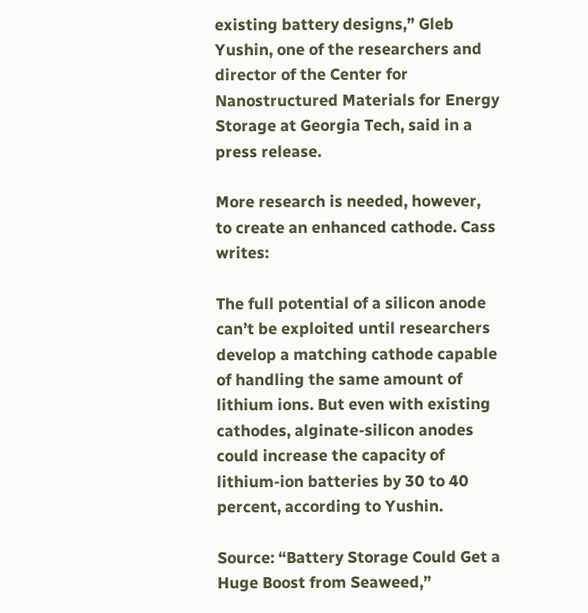existing battery designs,” Gleb Yushin, one of the researchers and director of the Center for Nanostructured Materials for Energy Storage at Georgia Tech, said in a press release.

More research is needed, however, to create an enhanced cathode. Cass writes:

The full potential of a silicon anode can’t be exploited until researchers develop a matching cathode capable of handling the same amount of lithium ions. But even with existing cathodes, alginate-silicon anodes could increase the capacity of lithium-ion batteries by 30 to 40 percent, according to Yushin.

Source: “Battery Storage Could Get a Huge Boost from Seaweed,”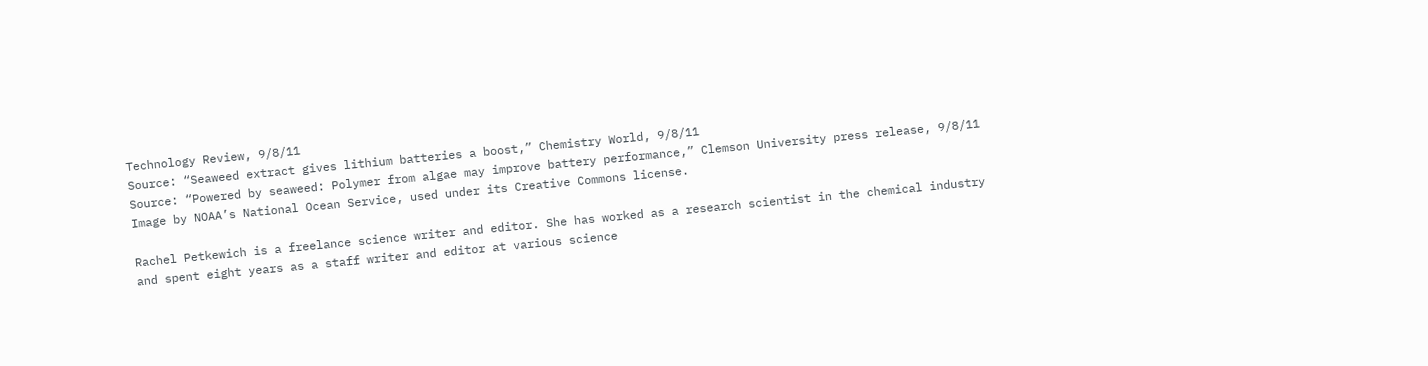Technology Review, 9/8/11
Source: “Seaweed extract gives lithium batteries a boost,” Chemistry World, 9/8/11
Source: “Powered by seaweed: Polymer from algae may improve battery performance,” Clemson University press release, 9/8/11
Image by NOAA’s National Ocean Service, used under its Creative Commons license.

Rachel Petkewich is a freelance science writer and editor. She has worked as a research scientist in the chemical industry and spent eight years as a staff writer and editor at various science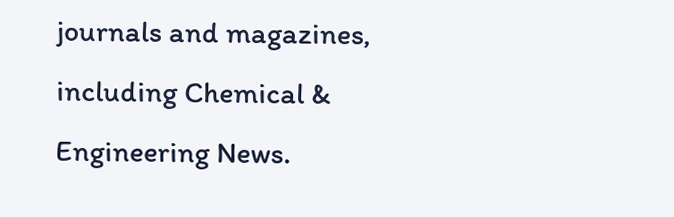journals and magazines, including Chemical & Engineering News.